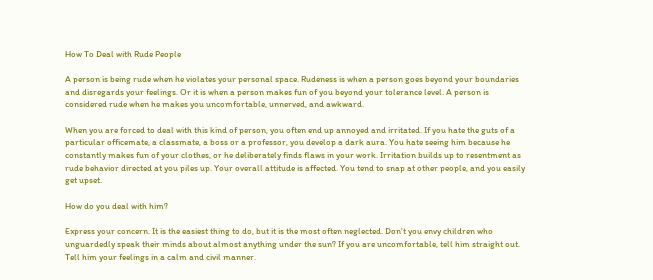How To Deal with Rude People

A person is being rude when he violates your personal space. Rudeness is when a person goes beyond your boundaries and disregards your feelings. Or it is when a person makes fun of you beyond your tolerance level. A person is considered rude when he makes you uncomfortable, unnerved, and awkward.

When you are forced to deal with this kind of person, you often end up annoyed and irritated. If you hate the guts of a particular officemate, a classmate, a boss or a professor, you develop a dark aura. You hate seeing him because he constantly makes fun of your clothes, or he deliberately finds flaws in your work. Irritation builds up to resentment as rude behavior directed at you piles up. Your overall attitude is affected. You tend to snap at other people, and you easily get upset.

How do you deal with him?

Express your concern. It is the easiest thing to do, but it is the most often neglected. Don't you envy children who unguardedly speak their minds about almost anything under the sun? If you are uncomfortable, tell him straight out. Tell him your feelings in a calm and civil manner.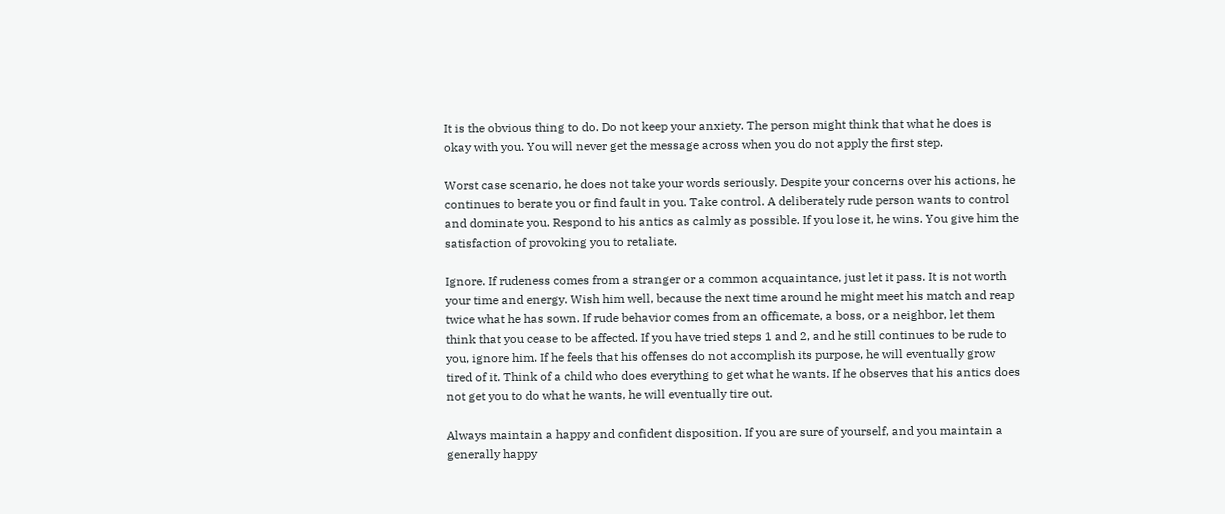It is the obvious thing to do. Do not keep your anxiety. The person might think that what he does is okay with you. You will never get the message across when you do not apply the first step.

Worst case scenario, he does not take your words seriously. Despite your concerns over his actions, he continues to berate you or find fault in you. Take control. A deliberately rude person wants to control and dominate you. Respond to his antics as calmly as possible. If you lose it, he wins. You give him the satisfaction of provoking you to retaliate.

Ignore. If rudeness comes from a stranger or a common acquaintance, just let it pass. It is not worth your time and energy. Wish him well, because the next time around he might meet his match and reap twice what he has sown. If rude behavior comes from an officemate, a boss, or a neighbor, let them think that you cease to be affected. If you have tried steps 1 and 2, and he still continues to be rude to you, ignore him. If he feels that his offenses do not accomplish its purpose, he will eventually grow tired of it. Think of a child who does everything to get what he wants. If he observes that his antics does not get you to do what he wants, he will eventually tire out.

Always maintain a happy and confident disposition. If you are sure of yourself, and you maintain a generally happy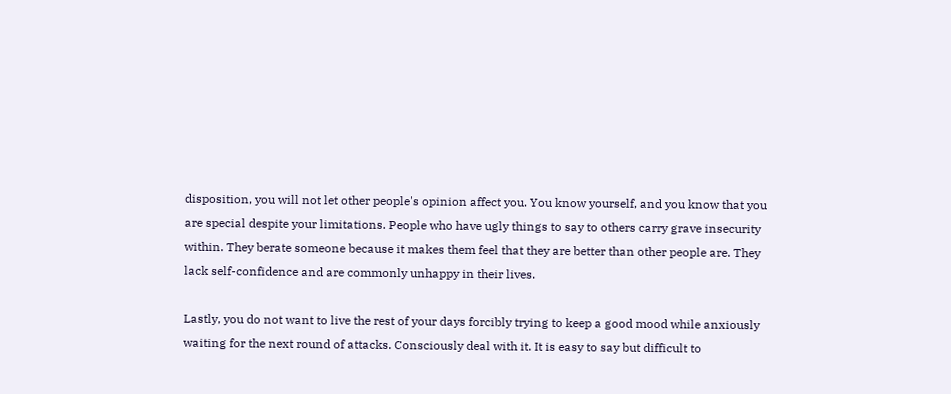disposition, you will not let other people's opinion affect you. You know yourself, and you know that you are special despite your limitations. People who have ugly things to say to others carry grave insecurity within. They berate someone because it makes them feel that they are better than other people are. They lack self-confidence and are commonly unhappy in their lives.

Lastly, you do not want to live the rest of your days forcibly trying to keep a good mood while anxiously waiting for the next round of attacks. Consciously deal with it. It is easy to say but difficult to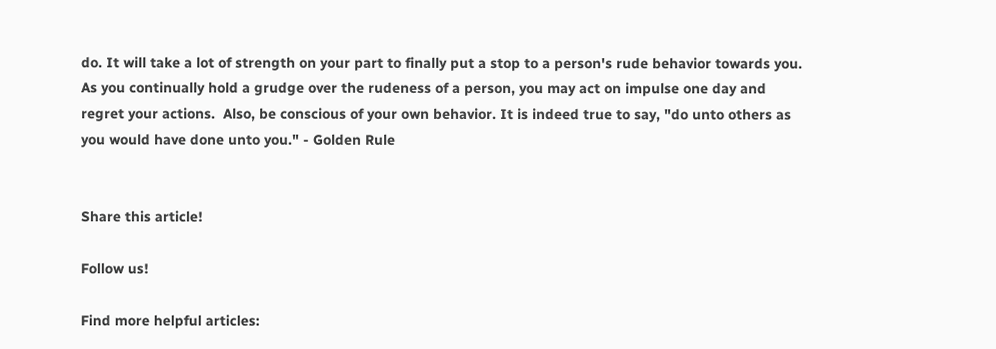do. It will take a lot of strength on your part to finally put a stop to a person's rude behavior towards you. As you continually hold a grudge over the rudeness of a person, you may act on impulse one day and regret your actions.  Also, be conscious of your own behavior. It is indeed true to say, "do unto others as you would have done unto you." - Golden Rule


Share this article!

Follow us!

Find more helpful articles: